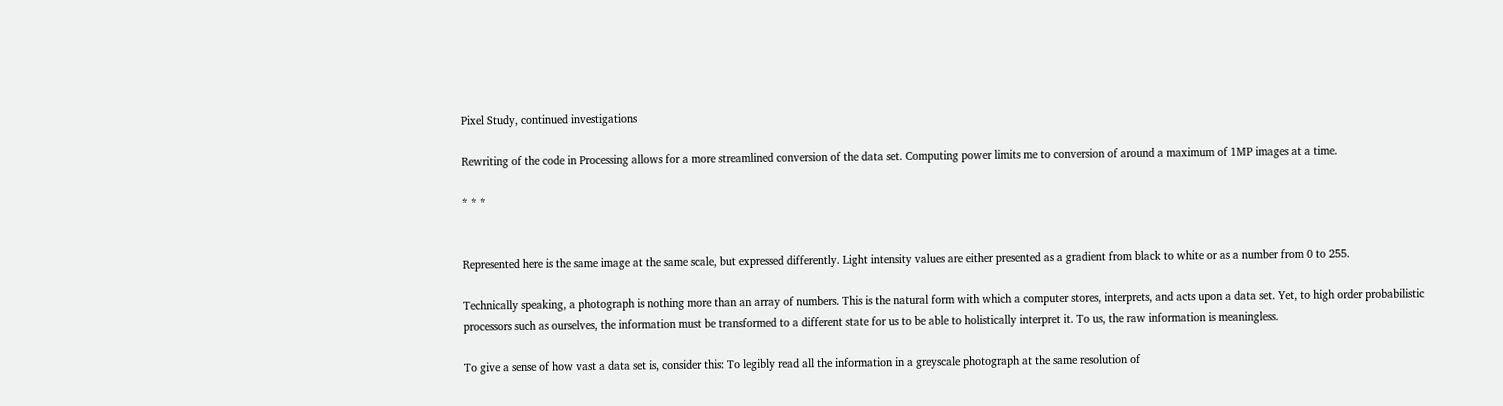Pixel Study, continued investigations

Rewriting of the code in Processing allows for a more streamlined conversion of the data set. Computing power limits me to conversion of around a maximum of 1MP images at a time.

* * *


Represented here is the same image at the same scale, but expressed differently. Light intensity values are either presented as a gradient from black to white or as a number from 0 to 255.

Technically speaking, a photograph is nothing more than an array of numbers. This is the natural form with which a computer stores, interprets, and acts upon a data set. Yet, to high order probabilistic processors such as ourselves, the information must be transformed to a different state for us to be able to holistically interpret it. To us, the raw information is meaningless.

To give a sense of how vast a data set is, consider this: To legibly read all the information in a greyscale photograph at the same resolution of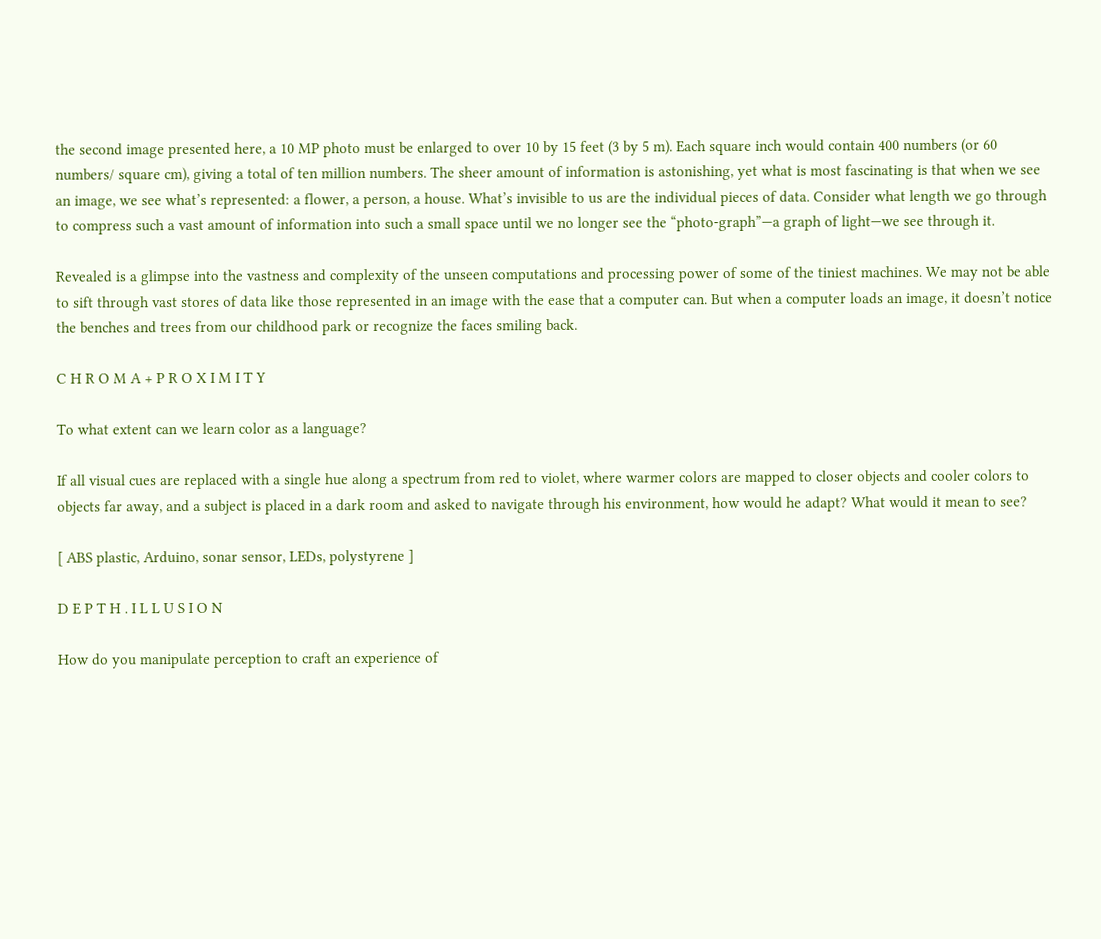the second image presented here, a 10 MP photo must be enlarged to over 10 by 15 feet (3 by 5 m). Each square inch would contain 400 numbers (or 60 numbers/ square cm), giving a total of ten million numbers. The sheer amount of information is astonishing, yet what is most fascinating is that when we see an image, we see what’s represented: a flower, a person, a house. What’s invisible to us are the individual pieces of data. Consider what length we go through to compress such a vast amount of information into such a small space until we no longer see the “photo-graph”—a graph of light—we see through it.

Revealed is a glimpse into the vastness and complexity of the unseen computations and processing power of some of the tiniest machines. We may not be able to sift through vast stores of data like those represented in an image with the ease that a computer can. But when a computer loads an image, it doesn’t notice the benches and trees from our childhood park or recognize the faces smiling back.

C H R O M A + P R O X I M I T Y

To what extent can we learn color as a language?

If all visual cues are replaced with a single hue along a spectrum from red to violet, where warmer colors are mapped to closer objects and cooler colors to objects far away, and a subject is placed in a dark room and asked to navigate through his environment, how would he adapt? What would it mean to see?

[ ABS plastic, Arduino, sonar sensor, LEDs, polystyrene ]

D E P T H . I L L U S I O N

How do you manipulate perception to craft an experience of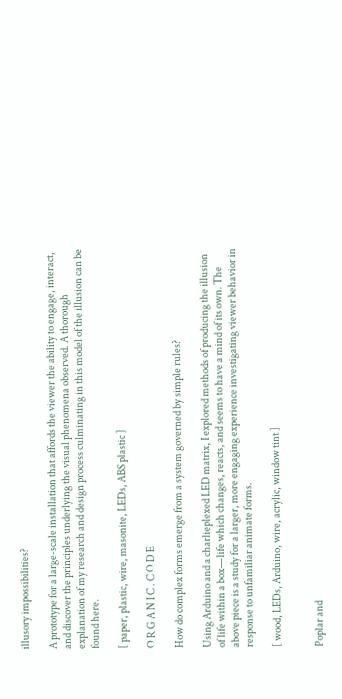illusory impossibilities?

A prototype for a large-scale installation that affords the viewer the ability to engage, interact, and discover the principles underlying the visual phenomena observed. A thorough explanation of my research and design process culminating in this model of the illusion can be found here.

[ paper, plastic, wire, masonite, LEDs, ABS plastic ]

O R G A N I C . C O D E

How do complex forms emerge from a system governed by simple rules?

Using Arduino and a charlieplexed LED matrix, I explored methods of producing the illusion of life within a box—life which changes, reacts, and seems to have a mind of its own. The above piece is a study for a larger, more engaging experience investigating viewer behavior in response to unfamiliar animate forms.

[ wood, LEDs, Arduino, wire, acrylic, window tint ]


Poplar and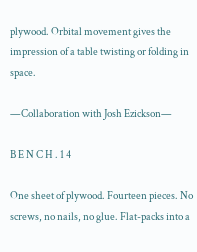plywood. Orbital movement gives the impression of a table twisting or folding in space.

—Collaboration with Josh Ezickson—

B E N C H . 1 4

One sheet of plywood. Fourteen pieces. No screws, no nails, no glue. Flat-packs into a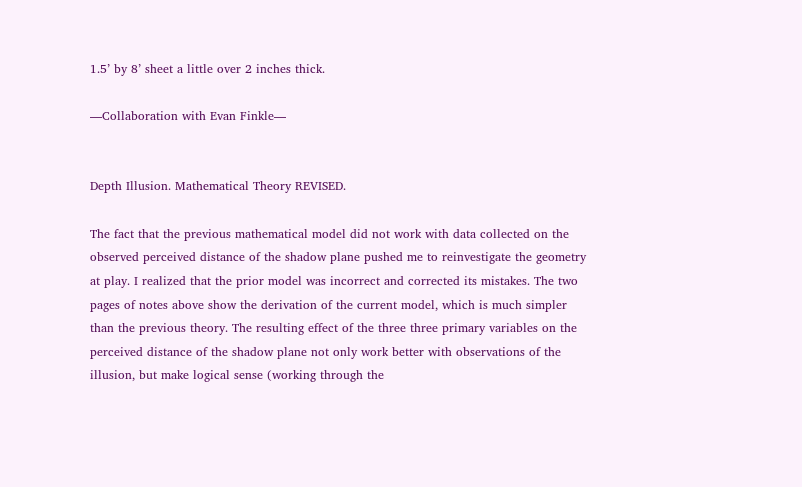1.5’ by 8’ sheet a little over 2 inches thick.

—Collaboration with Evan Finkle—


Depth Illusion. Mathematical Theory REVISED.

The fact that the previous mathematical model did not work with data collected on the observed perceived distance of the shadow plane pushed me to reinvestigate the geometry at play. I realized that the prior model was incorrect and corrected its mistakes. The two pages of notes above show the derivation of the current model, which is much simpler than the previous theory. The resulting effect of the three three primary variables on the perceived distance of the shadow plane not only work better with observations of the illusion, but make logical sense (working through the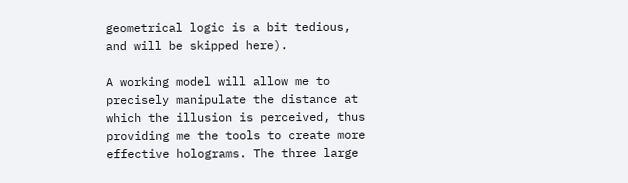geometrical logic is a bit tedious, and will be skipped here).

A working model will allow me to precisely manipulate the distance at which the illusion is perceived, thus providing me the tools to create more effective holograms. The three large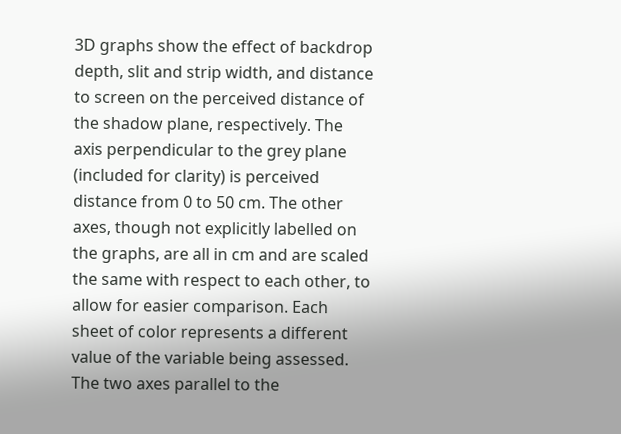3D graphs show the effect of backdrop depth, slit and strip width, and distance to screen on the perceived distance of the shadow plane, respectively. The axis perpendicular to the grey plane (included for clarity) is perceived distance from 0 to 50 cm. The other axes, though not explicitly labelled on the graphs, are all in cm and are scaled the same with respect to each other, to allow for easier comparison. Each sheet of color represents a different value of the variable being assessed. The two axes parallel to the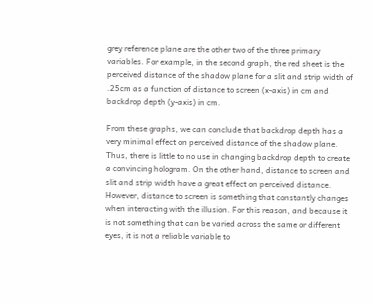grey reference plane are the other two of the three primary variables. For example, in the second graph, the red sheet is the perceived distance of the shadow plane for a slit and strip width of .25cm as a function of distance to screen (x-axis) in cm and backdrop depth (y-axis) in cm.

From these graphs, we can conclude that backdrop depth has a very minimal effect on perceived distance of the shadow plane. Thus, there is little to no use in changing backdrop depth to create a convincing hologram. On the other hand, distance to screen and slit and strip width have a great effect on perceived distance. However, distance to screen is something that constantly changes when interacting with the illusion. For this reason, and because it is not something that can be varied across the same or different eyes, it is not a reliable variable to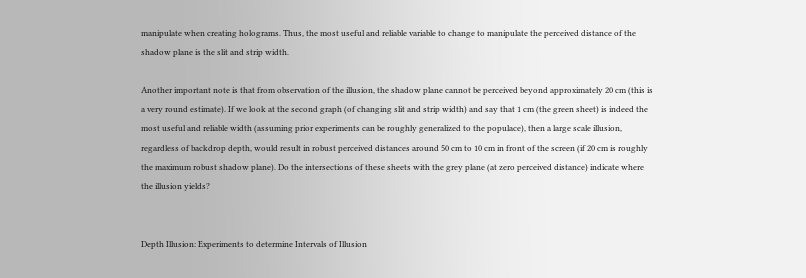manipulate when creating holograms. Thus, the most useful and reliable variable to change to manipulate the perceived distance of the shadow plane is the slit and strip width.

Another important note is that from observation of the illusion, the shadow plane cannot be perceived beyond approximately 20 cm (this is a very round estimate). If we look at the second graph (of changing slit and strip width) and say that 1 cm (the green sheet) is indeed the most useful and reliable width (assuming prior experiments can be roughly generalized to the populace), then a large scale illusion, regardless of backdrop depth, would result in robust perceived distances around 50 cm to 10 cm in front of the screen (if 20 cm is roughly the maximum robust shadow plane). Do the intersections of these sheets with the grey plane (at zero perceived distance) indicate where the illusion yields?


Depth Illusion: Experiments to determine Intervals of Illusion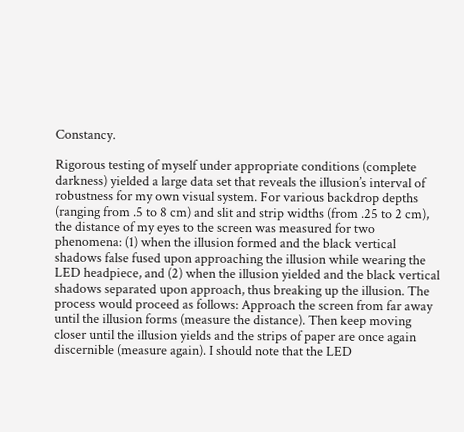Constancy.

Rigorous testing of myself under appropriate conditions (complete darkness) yielded a large data set that reveals the illusion’s interval of robustness for my own visual system. For various backdrop depths (ranging from .5 to 8 cm) and slit and strip widths (from .25 to 2 cm), the distance of my eyes to the screen was measured for two phenomena: (1) when the illusion formed and the black vertical shadows false fused upon approaching the illusion while wearing the LED headpiece, and (2) when the illusion yielded and the black vertical shadows separated upon approach, thus breaking up the illusion. The process would proceed as follows: Approach the screen from far away until the illusion forms (measure the distance). Then keep moving closer until the illusion yields and the strips of paper are once again discernible (measure again). I should note that the LED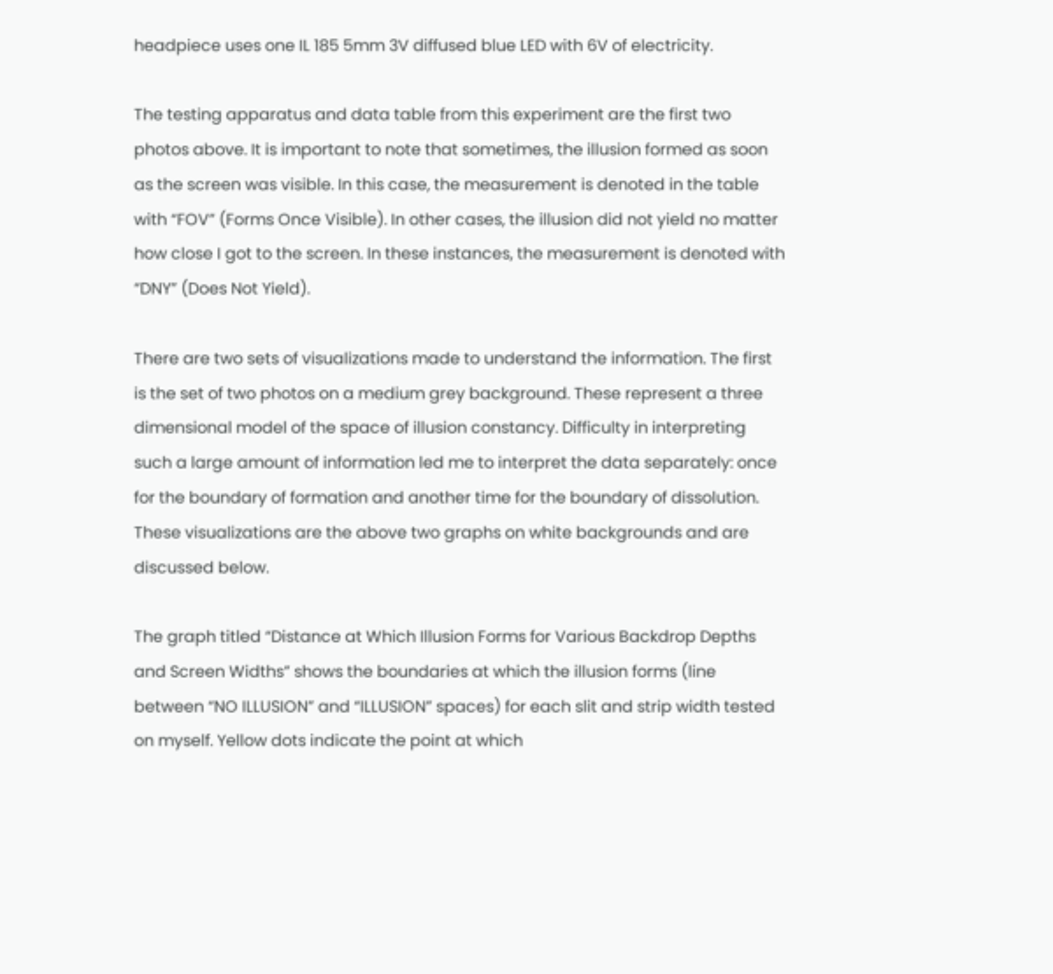headpiece uses one IL 185 5mm 3V diffused blue LED with 6V of electricity.

The testing apparatus and data table from this experiment are the first two photos above. It is important to note that sometimes, the illusion formed as soon as the screen was visible. In this case, the measurement is denoted in the table with “FOV” (Forms Once Visible). In other cases, the illusion did not yield no matter how close I got to the screen. In these instances, the measurement is denoted with “DNY” (Does Not Yield).

There are two sets of visualizations made to understand the information. The first is the set of two photos on a medium grey background. These represent a three dimensional model of the space of illusion constancy. Difficulty in interpreting such a large amount of information led me to interpret the data separately: once for the boundary of formation and another time for the boundary of dissolution. These visualizations are the above two graphs on white backgrounds and are discussed below.

The graph titled “Distance at Which Illusion Forms for Various Backdrop Depths and Screen Widths” shows the boundaries at which the illusion forms (line between “NO ILLUSION” and “ILLUSION” spaces) for each slit and strip width tested on myself. Yellow dots indicate the point at which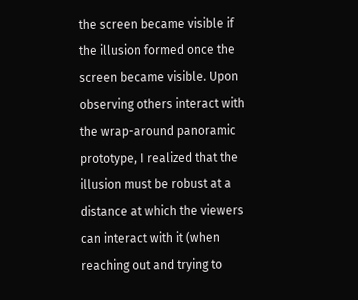the screen became visible if the illusion formed once the screen became visible. Upon observing others interact with the wrap-around panoramic prototype, I realized that the illusion must be robust at a distance at which the viewers can interact with it (when reaching out and trying to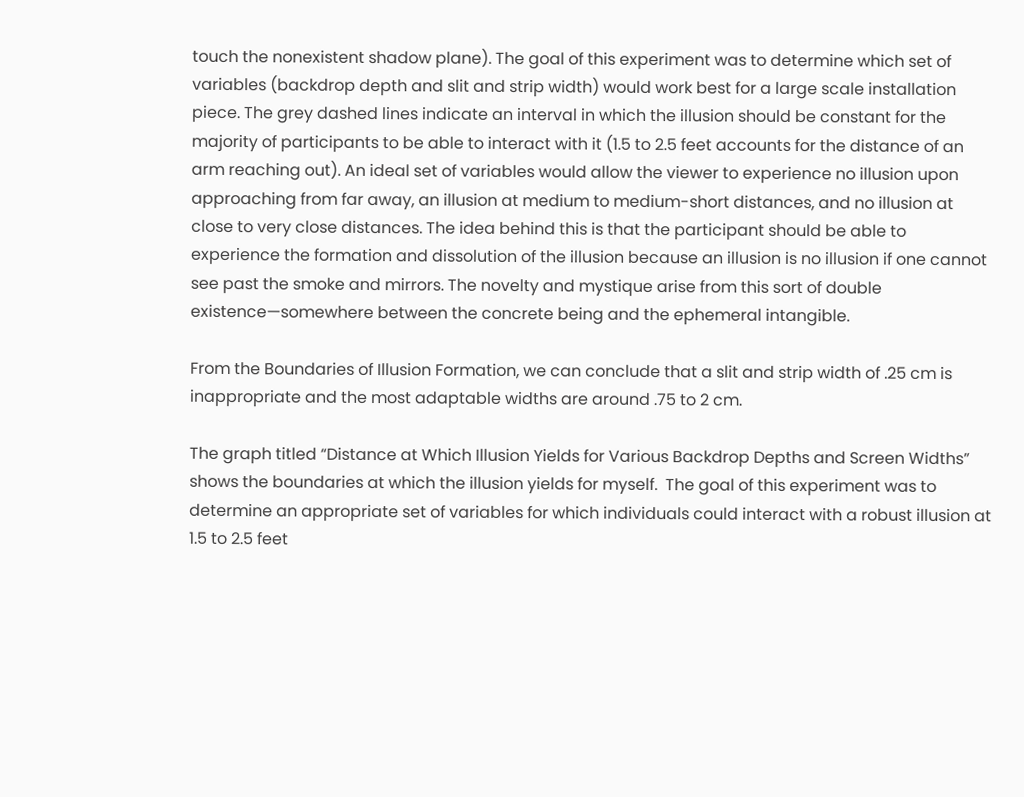touch the nonexistent shadow plane). The goal of this experiment was to determine which set of variables (backdrop depth and slit and strip width) would work best for a large scale installation piece. The grey dashed lines indicate an interval in which the illusion should be constant for the majority of participants to be able to interact with it (1.5 to 2.5 feet accounts for the distance of an arm reaching out). An ideal set of variables would allow the viewer to experience no illusion upon approaching from far away, an illusion at medium to medium-short distances, and no illusion at close to very close distances. The idea behind this is that the participant should be able to experience the formation and dissolution of the illusion because an illusion is no illusion if one cannot see past the smoke and mirrors. The novelty and mystique arise from this sort of double existence—somewhere between the concrete being and the ephemeral intangible.

From the Boundaries of Illusion Formation, we can conclude that a slit and strip width of .25 cm is inappropriate and the most adaptable widths are around .75 to 2 cm.

The graph titled “Distance at Which Illusion Yields for Various Backdrop Depths and Screen Widths” shows the boundaries at which the illusion yields for myself.  The goal of this experiment was to determine an appropriate set of variables for which individuals could interact with a robust illusion at 1.5 to 2.5 feet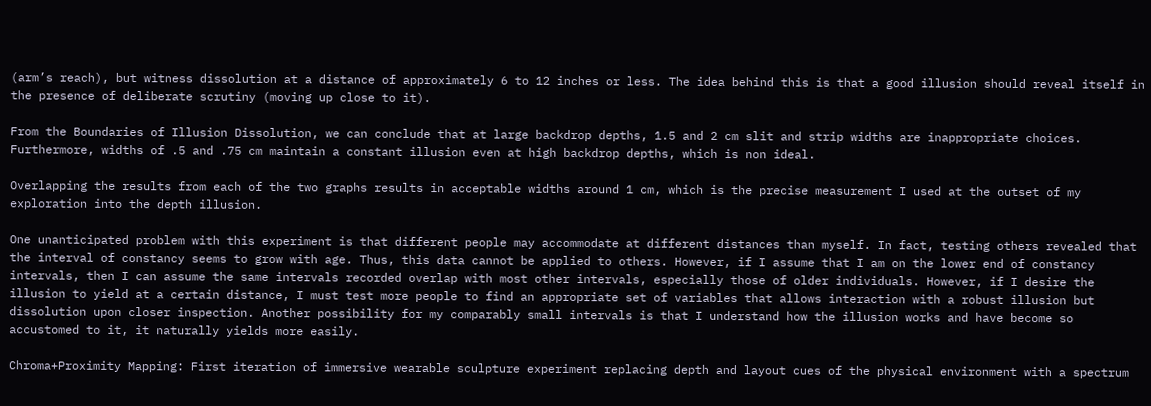(arm’s reach), but witness dissolution at a distance of approximately 6 to 12 inches or less. The idea behind this is that a good illusion should reveal itself in the presence of deliberate scrutiny (moving up close to it).

From the Boundaries of Illusion Dissolution, we can conclude that at large backdrop depths, 1.5 and 2 cm slit and strip widths are inappropriate choices. Furthermore, widths of .5 and .75 cm maintain a constant illusion even at high backdrop depths, which is non ideal.

Overlapping the results from each of the two graphs results in acceptable widths around 1 cm, which is the precise measurement I used at the outset of my exploration into the depth illusion.

One unanticipated problem with this experiment is that different people may accommodate at different distances than myself. In fact, testing others revealed that the interval of constancy seems to grow with age. Thus, this data cannot be applied to others. However, if I assume that I am on the lower end of constancy intervals, then I can assume the same intervals recorded overlap with most other intervals, especially those of older individuals. However, if I desire the illusion to yield at a certain distance, I must test more people to find an appropriate set of variables that allows interaction with a robust illusion but dissolution upon closer inspection. Another possibility for my comparably small intervals is that I understand how the illusion works and have become so accustomed to it, it naturally yields more easily.

Chroma+Proximity Mapping: First iteration of immersive wearable sculpture experiment replacing depth and layout cues of the physical environment with a spectrum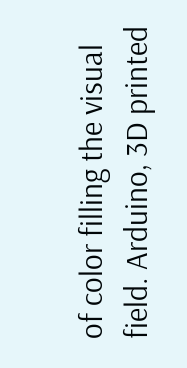of color filling the visual field. Arduino, 3D printed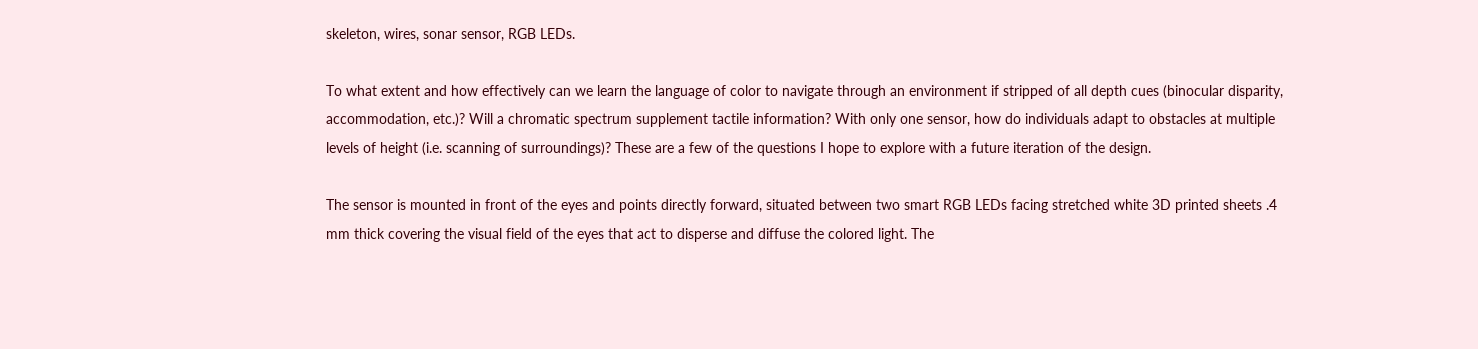skeleton, wires, sonar sensor, RGB LEDs.

To what extent and how effectively can we learn the language of color to navigate through an environment if stripped of all depth cues (binocular disparity, accommodation, etc.)? Will a chromatic spectrum supplement tactile information? With only one sensor, how do individuals adapt to obstacles at multiple levels of height (i.e. scanning of surroundings)? These are a few of the questions I hope to explore with a future iteration of the design.

The sensor is mounted in front of the eyes and points directly forward, situated between two smart RGB LEDs facing stretched white 3D printed sheets .4 mm thick covering the visual field of the eyes that act to disperse and diffuse the colored light. The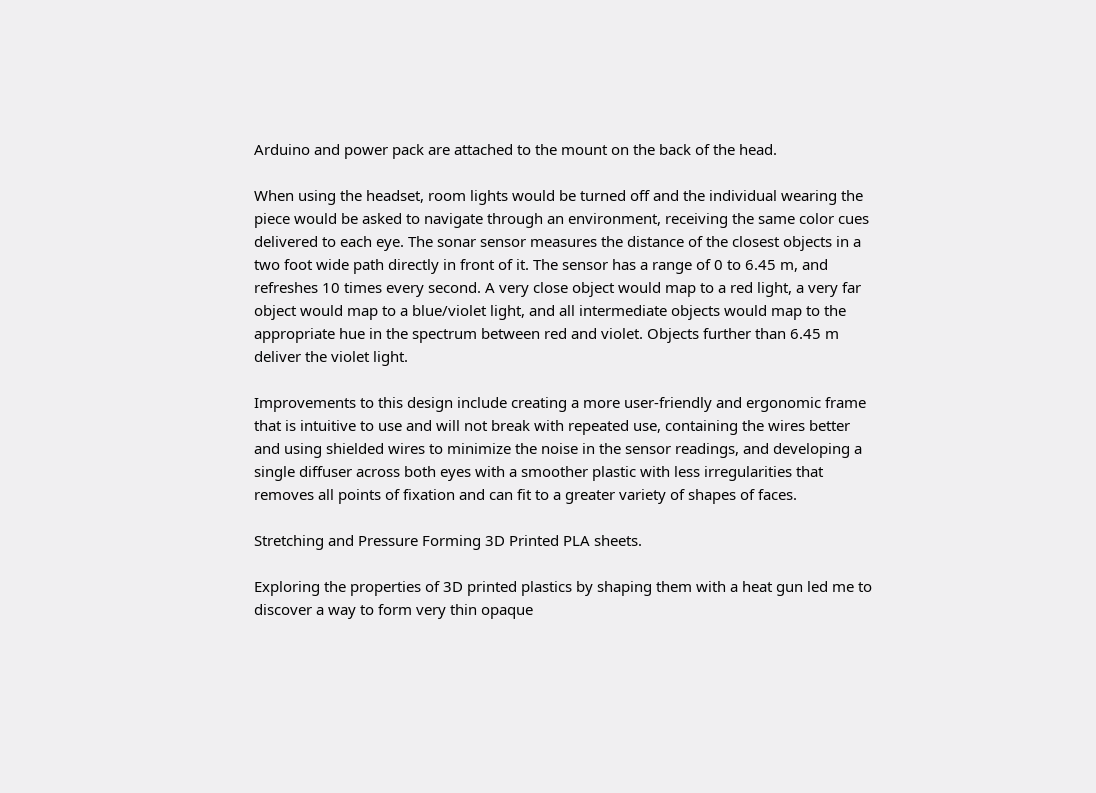Arduino and power pack are attached to the mount on the back of the head.

When using the headset, room lights would be turned off and the individual wearing the piece would be asked to navigate through an environment, receiving the same color cues delivered to each eye. The sonar sensor measures the distance of the closest objects in a two foot wide path directly in front of it. The sensor has a range of 0 to 6.45 m, and refreshes 10 times every second. A very close object would map to a red light, a very far object would map to a blue/violet light, and all intermediate objects would map to the appropriate hue in the spectrum between red and violet. Objects further than 6.45 m deliver the violet light.

Improvements to this design include creating a more user-friendly and ergonomic frame that is intuitive to use and will not break with repeated use, containing the wires better and using shielded wires to minimize the noise in the sensor readings, and developing a single diffuser across both eyes with a smoother plastic with less irregularities that removes all points of fixation and can fit to a greater variety of shapes of faces.

Stretching and Pressure Forming 3D Printed PLA sheets.

Exploring the properties of 3D printed plastics by shaping them with a heat gun led me to discover a way to form very thin opaque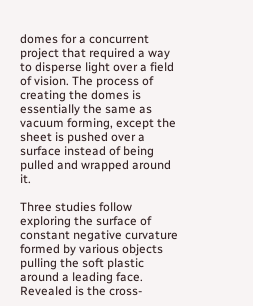domes for a concurrent project that required a way to disperse light over a field of vision. The process of creating the domes is essentially the same as vacuum forming, except the sheet is pushed over a surface instead of being pulled and wrapped around it.

Three studies follow exploring the surface of constant negative curvature formed by various objects pulling the soft plastic around a leading face. Revealed is the cross-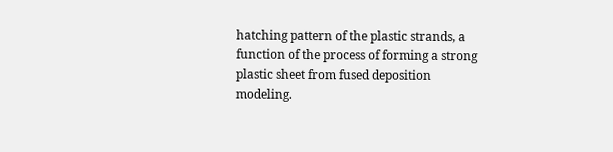hatching pattern of the plastic strands, a function of the process of forming a strong plastic sheet from fused deposition modeling.